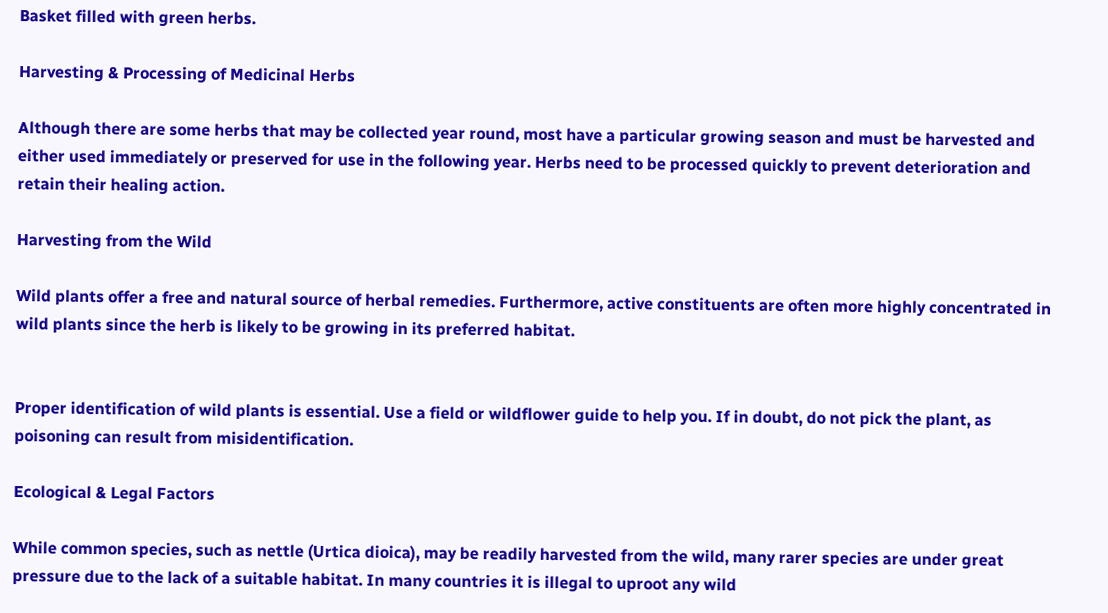Basket filled with green herbs.

Harvesting & Processing of Medicinal Herbs

Although there are some herbs that may be collected year round, most have a particular growing season and must be harvested and either used immediately or preserved for use in the following year. Herbs need to be processed quickly to prevent deterioration and retain their healing action.

Harvesting from the Wild

Wild plants offer a free and natural source of herbal remedies. Furthermore, active constituents are often more highly concentrated in wild plants since the herb is likely to be growing in its preferred habitat.


Proper identification of wild plants is essential. Use a field or wildflower guide to help you. If in doubt, do not pick the plant, as poisoning can result from misidentification.

Ecological & Legal Factors

While common species, such as nettle (Urtica dioica), may be readily harvested from the wild, many rarer species are under great pressure due to the lack of a suitable habitat. In many countries it is illegal to uproot any wild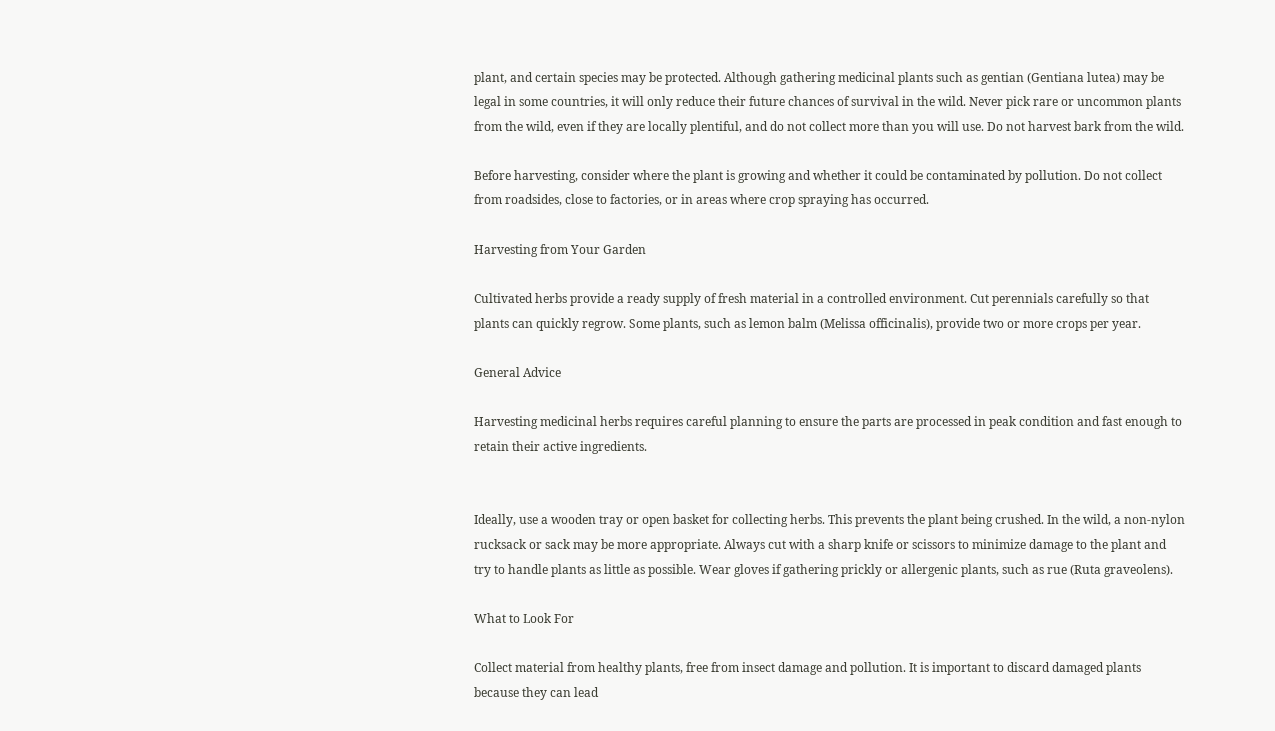plant, and certain species may be protected. Although gathering medicinal plants such as gentian (Gentiana lutea) may be legal in some countries, it will only reduce their future chances of survival in the wild. Never pick rare or uncommon plants from the wild, even if they are locally plentiful, and do not collect more than you will use. Do not harvest bark from the wild.

Before harvesting, consider where the plant is growing and whether it could be contaminated by pollution. Do not collect from roadsides, close to factories, or in areas where crop spraying has occurred.

Harvesting from Your Garden

Cultivated herbs provide a ready supply of fresh material in a controlled environment. Cut perennials carefully so that plants can quickly regrow. Some plants, such as lemon balm (Melissa officinalis), provide two or more crops per year.

General Advice

Harvesting medicinal herbs requires careful planning to ensure the parts are processed in peak condition and fast enough to retain their active ingredients.


Ideally, use a wooden tray or open basket for collecting herbs. This prevents the plant being crushed. In the wild, a non-nylon rucksack or sack may be more appropriate. Always cut with a sharp knife or scissors to minimize damage to the plant and try to handle plants as little as possible. Wear gloves if gathering prickly or allergenic plants, such as rue (Ruta graveolens).

What to Look For

Collect material from healthy plants, free from insect damage and pollution. It is important to discard damaged plants because they can lead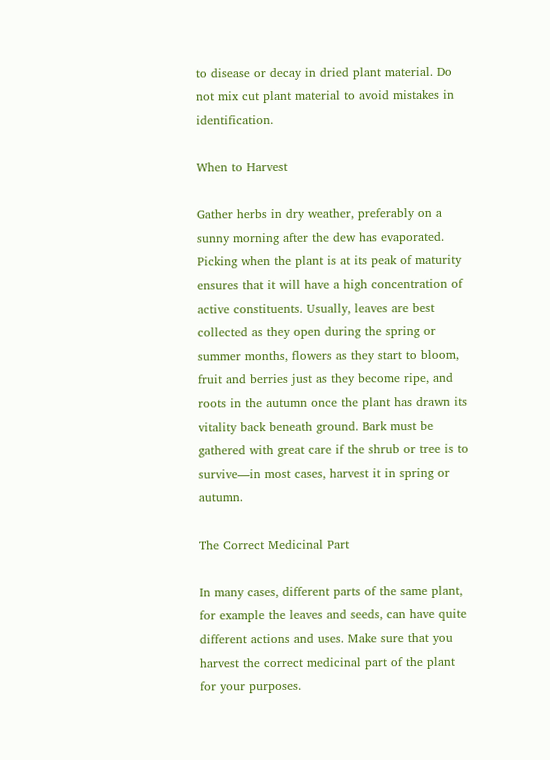to disease or decay in dried plant material. Do not mix cut plant material to avoid mistakes in identification.

When to Harvest

Gather herbs in dry weather, preferably on a sunny morning after the dew has evaporated. Picking when the plant is at its peak of maturity ensures that it will have a high concentration of active constituents. Usually, leaves are best collected as they open during the spring or summer months, flowers as they start to bloom, fruit and berries just as they become ripe, and roots in the autumn once the plant has drawn its vitality back beneath ground. Bark must be gathered with great care if the shrub or tree is to survive—in most cases, harvest it in spring or autumn.

The Correct Medicinal Part

In many cases, different parts of the same plant, for example the leaves and seeds, can have quite different actions and uses. Make sure that you harvest the correct medicinal part of the plant for your purposes.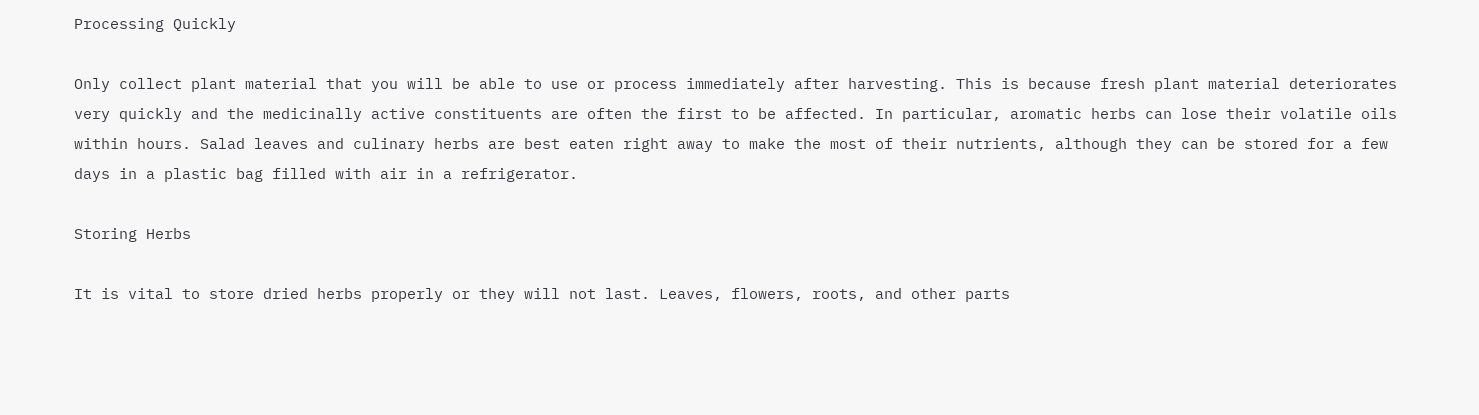Processing Quickly

Only collect plant material that you will be able to use or process immediately after harvesting. This is because fresh plant material deteriorates very quickly and the medicinally active constituents are often the first to be affected. In particular, aromatic herbs can lose their volatile oils within hours. Salad leaves and culinary herbs are best eaten right away to make the most of their nutrients, although they can be stored for a few days in a plastic bag filled with air in a refrigerator.

Storing Herbs

It is vital to store dried herbs properly or they will not last. Leaves, flowers, roots, and other parts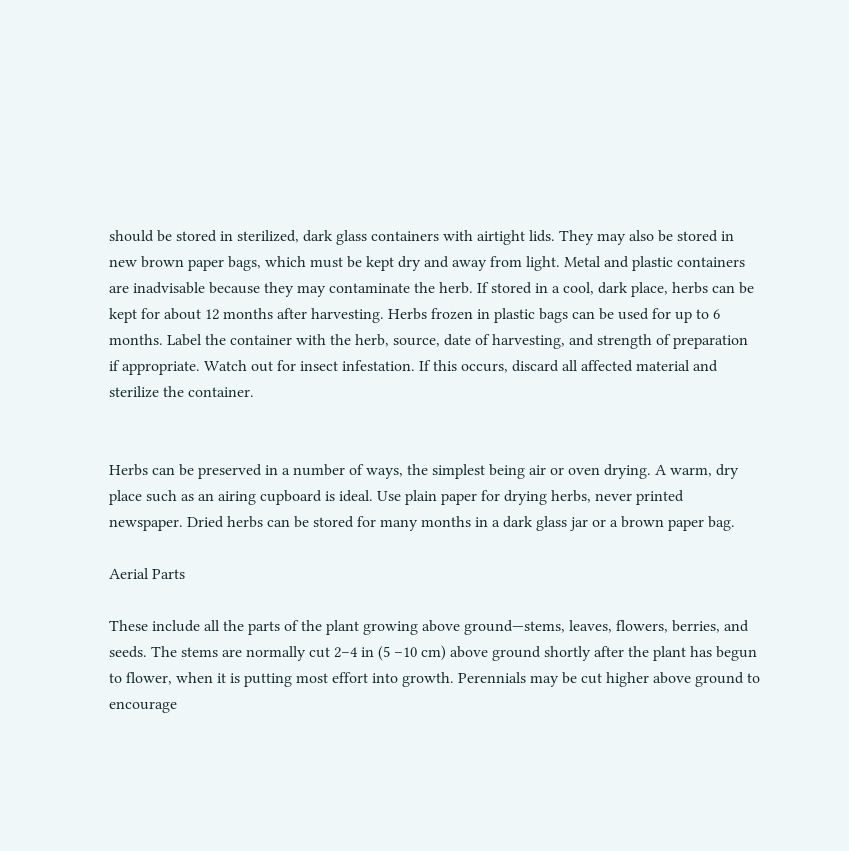should be stored in sterilized, dark glass containers with airtight lids. They may also be stored in new brown paper bags, which must be kept dry and away from light. Metal and plastic containers are inadvisable because they may contaminate the herb. If stored in a cool, dark place, herbs can be kept for about 12 months after harvesting. Herbs frozen in plastic bags can be used for up to 6 months. Label the container with the herb, source, date of harvesting, and strength of preparation if appropriate. Watch out for insect infestation. If this occurs, discard all affected material and sterilize the container.


Herbs can be preserved in a number of ways, the simplest being air or oven drying. A warm, dry place such as an airing cupboard is ideal. Use plain paper for drying herbs, never printed newspaper. Dried herbs can be stored for many months in a dark glass jar or a brown paper bag.

Aerial Parts

These include all the parts of the plant growing above ground—stems, leaves, flowers, berries, and seeds. The stems are normally cut 2–4 in (5 –10 cm) above ground shortly after the plant has begun to flower, when it is putting most effort into growth. Perennials may be cut higher above ground to encourage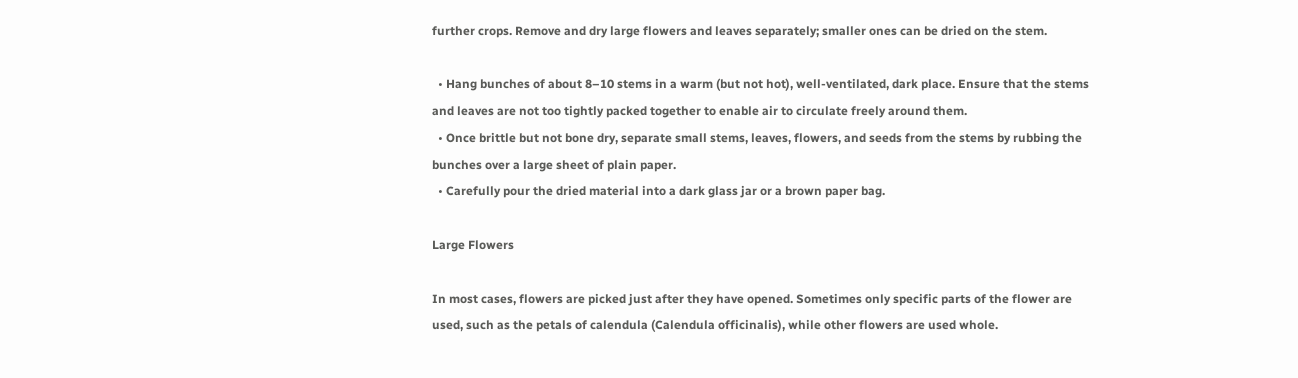further crops. Remove and dry large flowers and leaves separately; smaller ones can be dried on the stem.

  • Hang bunches of about 8–10 stems in a warm (but not hot), well-ventilated, dark place. Ensure that the stems and leaves are not too tightly packed together to enable air to circulate freely around them.
  • Once brittle but not bone dry, separate small stems, leaves, flowers, and seeds from the stems by rubbing the bunches over a large sheet of plain paper.
  • Carefully pour the dried material into a dark glass jar or a brown paper bag.

Large Flowers

In most cases, flowers are picked just after they have opened. Sometimes only specific parts of the flower are used, such as the petals of calendula (Calendula officinalis), while other flowers are used whole.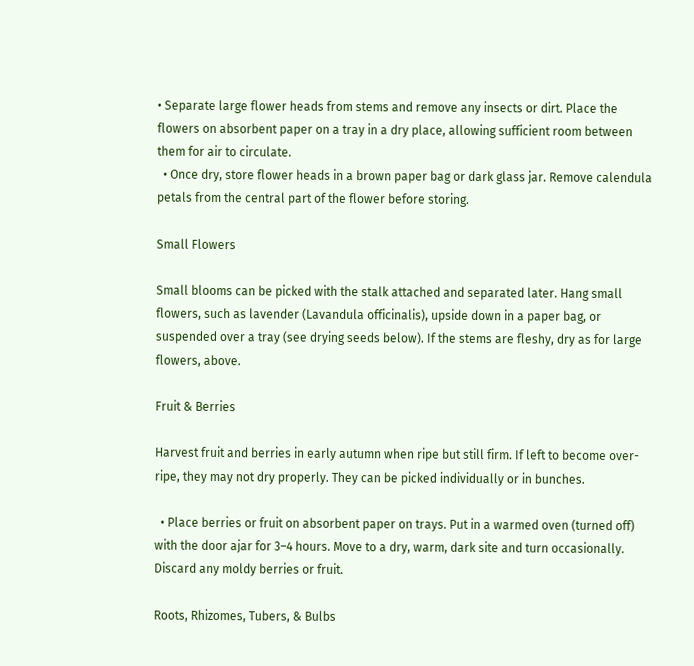• Separate large flower heads from stems and remove any insects or dirt. Place the flowers on absorbent paper on a tray in a dry place, allowing sufficient room between them for air to circulate.
  • Once dry, store flower heads in a brown paper bag or dark glass jar. Remove calendula petals from the central part of the flower before storing.

Small Flowers

Small blooms can be picked with the stalk attached and separated later. Hang small flowers, such as lavender (Lavandula officinalis), upside down in a paper bag, or suspended over a tray (see drying seeds below). If the stems are fleshy, dry as for large flowers, above.

Fruit & Berries

Harvest fruit and berries in early autumn when ripe but still firm. If left to become over-ripe, they may not dry properly. They can be picked individually or in bunches.

  • Place berries or fruit on absorbent paper on trays. Put in a warmed oven (turned off) with the door ajar for 3–4 hours. Move to a dry, warm, dark site and turn occasionally. Discard any moldy berries or fruit.

Roots, Rhizomes, Tubers, & Bulbs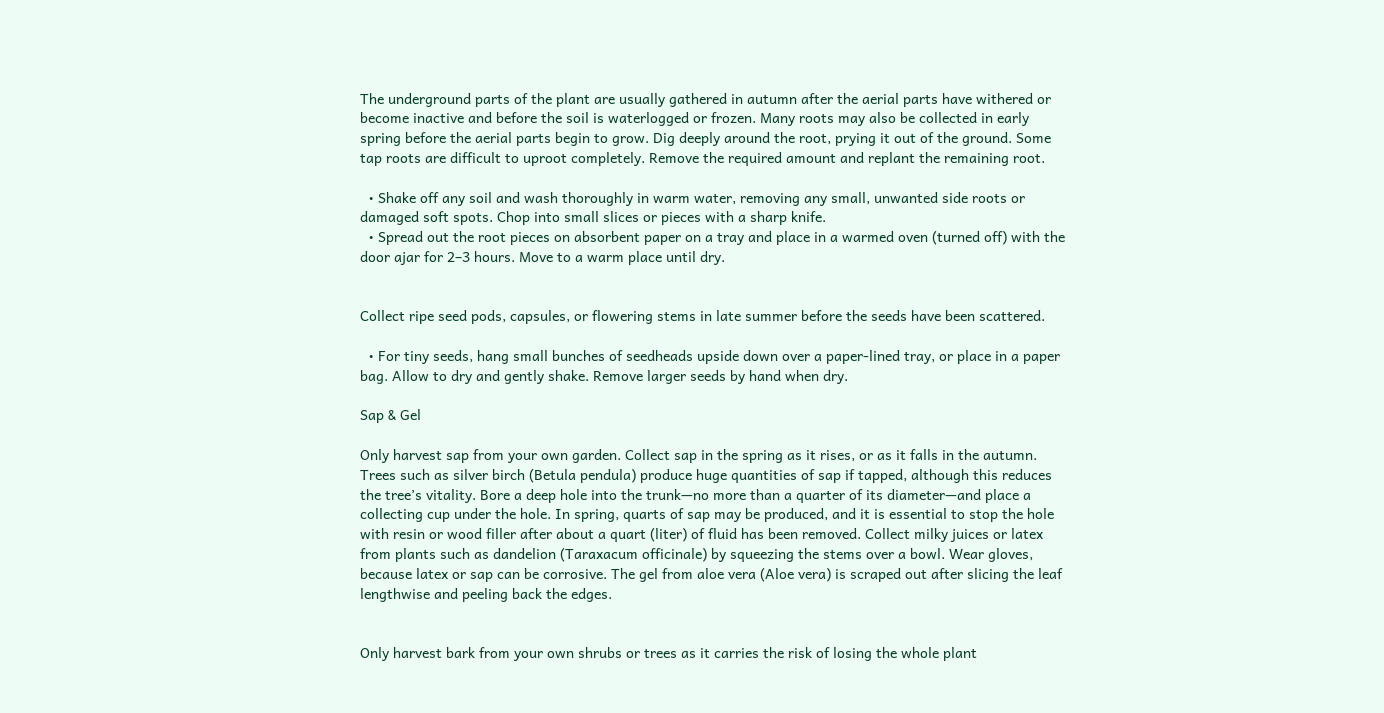The underground parts of the plant are usually gathered in autumn after the aerial parts have withered or become inactive and before the soil is waterlogged or frozen. Many roots may also be collected in early spring before the aerial parts begin to grow. Dig deeply around the root, prying it out of the ground. Some tap roots are difficult to uproot completely. Remove the required amount and replant the remaining root.

  • Shake off any soil and wash thoroughly in warm water, removing any small, unwanted side roots or damaged soft spots. Chop into small slices or pieces with a sharp knife.
  • Spread out the root pieces on absorbent paper on a tray and place in a warmed oven (turned off) with the door ajar for 2–3 hours. Move to a warm place until dry.


Collect ripe seed pods, capsules, or flowering stems in late summer before the seeds have been scattered.

  • For tiny seeds, hang small bunches of seedheads upside down over a paper-lined tray, or place in a paper bag. Allow to dry and gently shake. Remove larger seeds by hand when dry.

Sap & Gel

Only harvest sap from your own garden. Collect sap in the spring as it rises, or as it falls in the autumn. Trees such as silver birch (Betula pendula) produce huge quantities of sap if tapped, although this reduces the tree’s vitality. Bore a deep hole into the trunk—no more than a quarter of its diameter—and place a collecting cup under the hole. In spring, quarts of sap may be produced, and it is essential to stop the hole with resin or wood filler after about a quart (liter) of fluid has been removed. Collect milky juices or latex from plants such as dandelion (Taraxacum officinale) by squeezing the stems over a bowl. Wear gloves, because latex or sap can be corrosive. The gel from aloe vera (Aloe vera) is scraped out after slicing the leaf lengthwise and peeling back the edges.


Only harvest bark from your own shrubs or trees as it carries the risk of losing the whole plant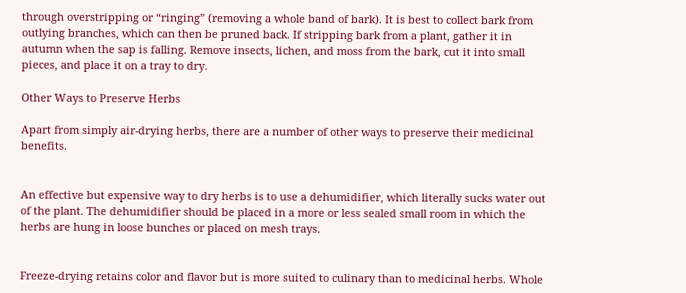through overstripping or “ringing” (removing a whole band of bark). It is best to collect bark from outlying branches, which can then be pruned back. If stripping bark from a plant, gather it in autumn when the sap is falling. Remove insects, lichen, and moss from the bark, cut it into small pieces, and place it on a tray to dry.

Other Ways to Preserve Herbs

Apart from simply air-drying herbs, there are a number of other ways to preserve their medicinal benefits.


An effective but expensive way to dry herbs is to use a dehumidifier, which literally sucks water out of the plant. The dehumidifier should be placed in a more or less sealed small room in which the herbs are hung in loose bunches or placed on mesh trays.


Freeze-drying retains color and flavor but is more suited to culinary than to medicinal herbs. Whole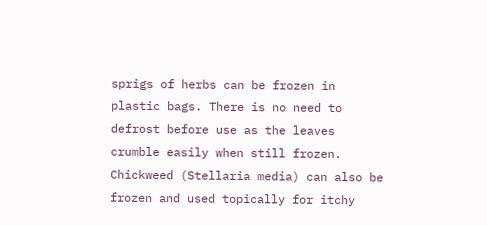sprigs of herbs can be frozen in plastic bags. There is no need to defrost before use as the leaves crumble easily when still frozen. Chickweed (Stellaria media) can also be frozen and used topically for itchy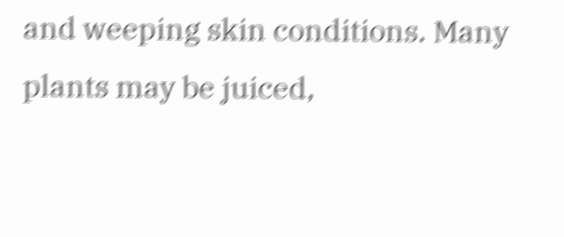and weeping skin conditions. Many plants may be juiced,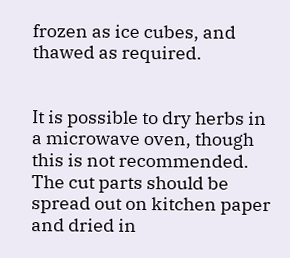frozen as ice cubes, and thawed as required.


It is possible to dry herbs in a microwave oven, though this is not recommended. The cut parts should be spread out on kitchen paper and dried in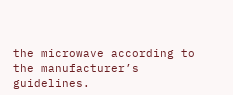the microwave according to the manufacturer’s guidelines.